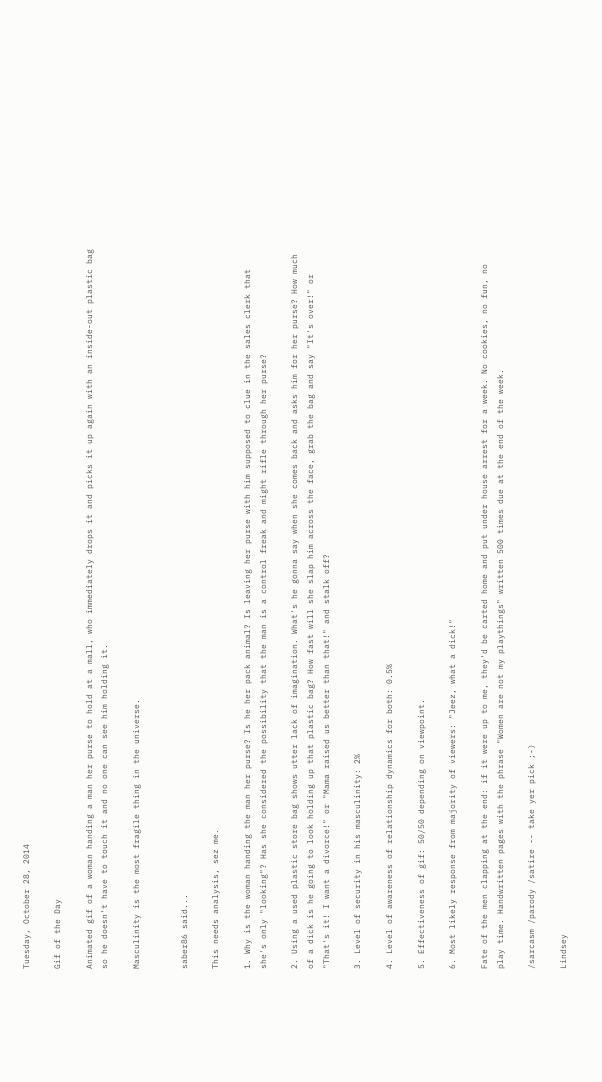Tuesday, October 28, 2014

Gif of the Day

Animated gif of a woman handing a man her purse to hold at a mall, who immediately drops it and picks it up again with an inside-out plastic bag so he doesn't have to touch it and no one can see him holding it.

Masculinity is the most fragile thing in the universe.


saber86 said...

This needs analysis, sez me.

1. Why is the woman handing the man her purse? Is he her pack animal? Is leaving her purse with him supposed to clue in the sales clerk that she's only "looking"? Has she considered the possibility that the man is a control freak and might rifle through her purse?

2. Using a used plastic store bag shows utter lack of imagination. What's he gonna say when she comes back and asks him for her purse? How much of a dick is he going to look holding up that plastic bag? How fast will she slap him across the face, grab the bag and say "It's over!" or "That's it! I want a divorce!" or "Mama raised us better than that!" and stalk off?

3. Level of security in his masculinity: 2%

4. Level of awareness of relationship dynamics for both: 0.5%

5. Effectiveness of gif: 50/50 depending on viewpoint.

6. Most likely response from majority of viewers: "Jeez, what a dick!"

Fate of the men clapping at the end: if it were up to me, they'd be carted home and put under house arrest for a week. No cookies, no fun, no play time. Handwritten pages with the phrase "Women are not my playthings" written 500 times due at the end of the week.

/sarcasm /parody /satire -- take yer pick ;-)

Lindsey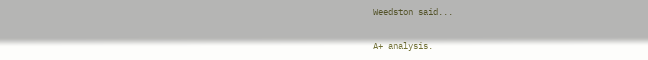Weedston said...

A+ analysis.